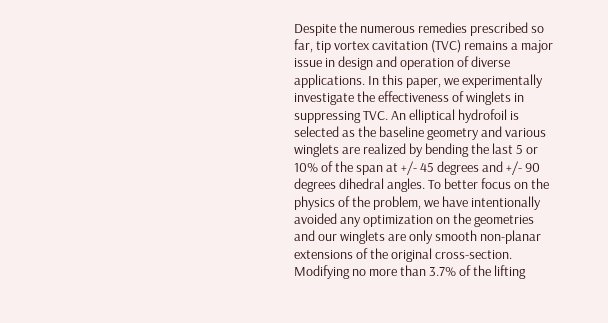Despite the numerous remedies prescribed so far, tip vortex cavitation (TVC) remains a major issue in design and operation of diverse applications. In this paper, we experimentally investigate the effectiveness of winglets in suppressing TVC. An elliptical hydrofoil is selected as the baseline geometry and various winglets are realized by bending the last 5 or 10% of the span at +/- 45 degrees and +/- 90 degrees dihedral angles. To better focus on the physics of the problem, we have intentionally avoided any optimization on the geometries and our winglets are only smooth non-planar extensions of the original cross-section. Modifying no more than 3.7% of the lifting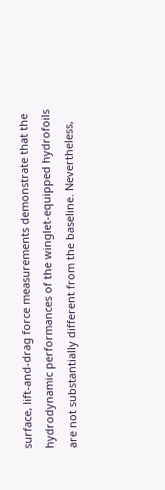surface, lift-and-drag force measurements demonstrate that the hydrodynamic performances of the winglet-equipped hydrofoils are not substantially different from the baseline. Nevertheless,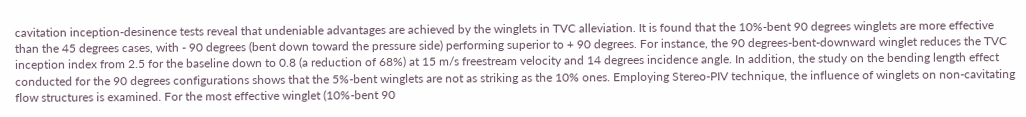cavitation inception-desinence tests reveal that undeniable advantages are achieved by the winglets in TVC alleviation. It is found that the 10%-bent 90 degrees winglets are more effective than the 45 degrees cases, with - 90 degrees (bent down toward the pressure side) performing superior to + 90 degrees. For instance, the 90 degrees-bent-downward winglet reduces the TVC inception index from 2.5 for the baseline down to 0.8 (a reduction of 68%) at 15 m/s freestream velocity and 14 degrees incidence angle. In addition, the study on the bending length effect conducted for the 90 degrees configurations shows that the 5%-bent winglets are not as striking as the 10% ones. Employing Stereo-PIV technique, the influence of winglets on non-cavitating flow structures is examined. For the most effective winglet (10%-bent 90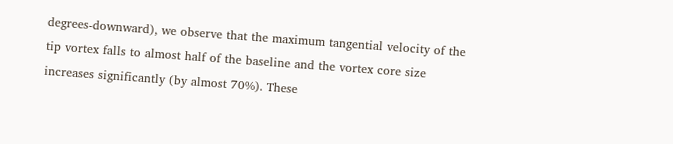degrees-downward), we observe that the maximum tangential velocity of the tip vortex falls to almost half of the baseline and the vortex core size increases significantly (by almost 70%). These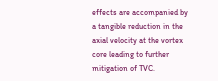effects are accompanied by a tangible reduction in the axial velocity at the vortex core leading to further mitigation of TVC.